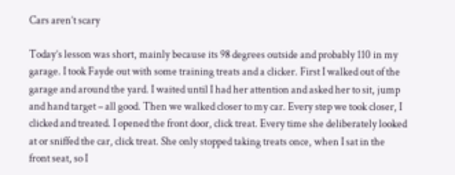Cars aren’t scary

Today’s lesson was short, mainly because its 98 degrees outside and probably 110 in my garage. I took Fayde out with some training treats and a clicker. First I walked out of the garage and around the yard. I waited until I had her attention and asked her to sit, jump and hand target – all good. Then we walked closer to my car. Every step we took closer, I clicked and treated. I opened the front door, click treat. Every time she deliberately looked at or sniffed the car, click treat. She only stopped taking treats once, when I sat in the front seat, so I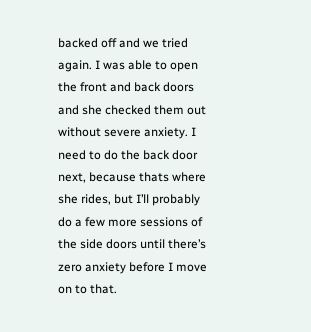backed off and we tried again. I was able to open the front and back doors and she checked them out without severe anxiety. I need to do the back door next, because thats where she rides, but I’ll probably do a few more sessions of the side doors until there’s zero anxiety before I move on to that.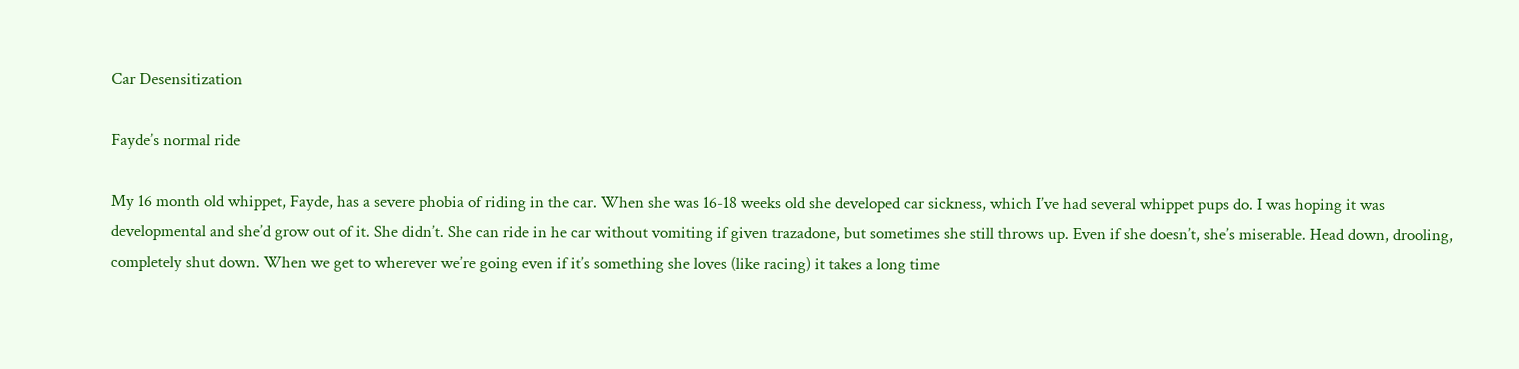Car Desensitization

Fayde’s normal ride

My 16 month old whippet, Fayde, has a severe phobia of riding in the car. When she was 16-18 weeks old she developed car sickness, which I’ve had several whippet pups do. I was hoping it was developmental and she’d grow out of it. She didn’t. She can ride in he car without vomiting if given trazadone, but sometimes she still throws up. Even if she doesn’t, she’s miserable. Head down, drooling, completely shut down. When we get to wherever we’re going even if it’s something she loves (like racing) it takes a long time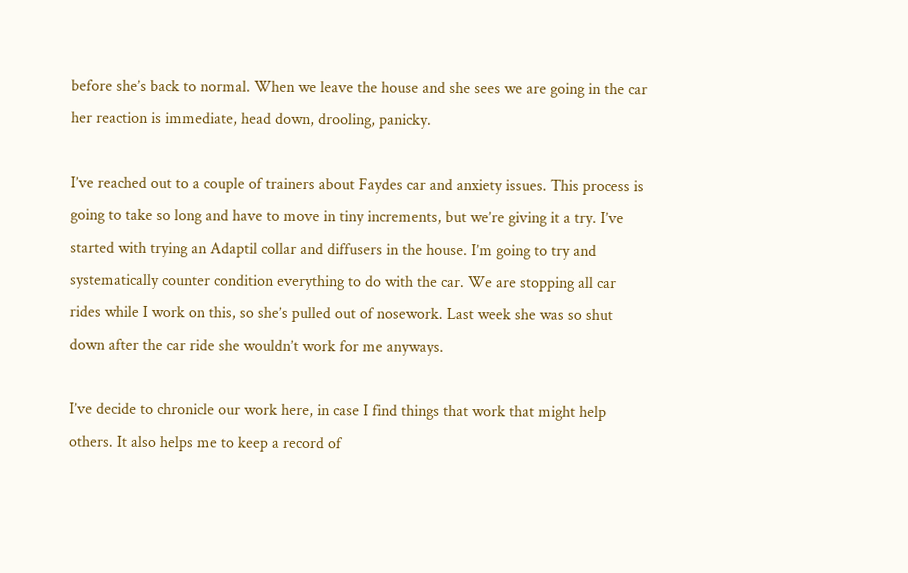before she’s back to normal. When we leave the house and she sees we are going in the car her reaction is immediate, head down, drooling, panicky.

I’ve reached out to a couple of trainers about Faydes car and anxiety issues. This process is going to take so long and have to move in tiny increments, but we’re giving it a try. I’ve started with trying an Adaptil collar and diffusers in the house. I’m going to try and systematically counter condition everything to do with the car. We are stopping all car rides while I work on this, so she’s pulled out of nosework. Last week she was so shut down after the car ride she wouldn’t work for me anyways.

I’ve decide to chronicle our work here, in case I find things that work that might help others. It also helps me to keep a record of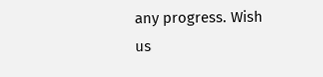any progress. Wish us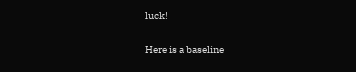luck!

Here is a baseline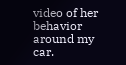video of her behavior around my car.